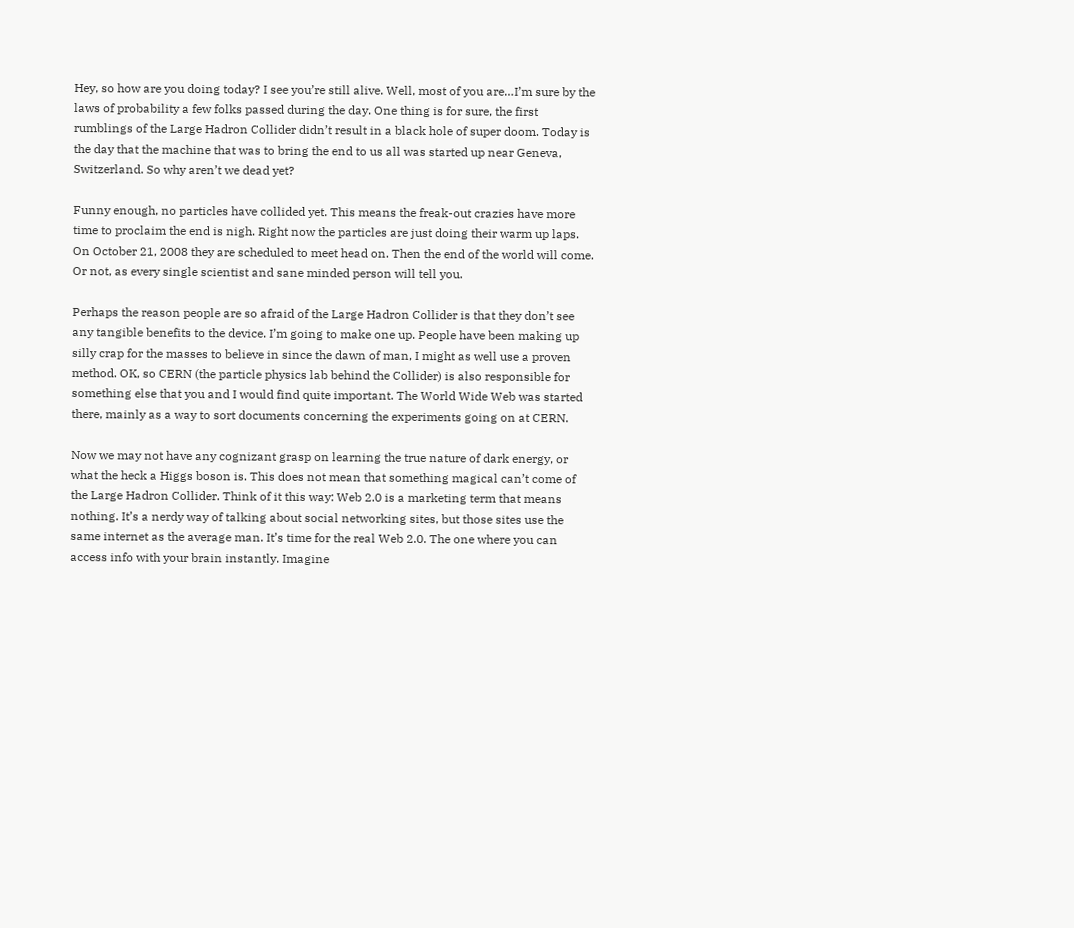Hey, so how are you doing today? I see you’re still alive. Well, most of you are…I’m sure by the laws of probability a few folks passed during the day. One thing is for sure, the first rumblings of the Large Hadron Collider didn’t result in a black hole of super doom. Today is the day that the machine that was to bring the end to us all was started up near Geneva, Switzerland. So why aren’t we dead yet?

Funny enough, no particles have collided yet. This means the freak-out crazies have more time to proclaim the end is nigh. Right now the particles are just doing their warm up laps. On October 21, 2008 they are scheduled to meet head on. Then the end of the world will come. Or not, as every single scientist and sane minded person will tell you.

Perhaps the reason people are so afraid of the Large Hadron Collider is that they don’t see any tangible benefits to the device. I’m going to make one up. People have been making up silly crap for the masses to believe in since the dawn of man, I might as well use a proven method. OK, so CERN (the particle physics lab behind the Collider) is also responsible for something else that you and I would find quite important. The World Wide Web was started there, mainly as a way to sort documents concerning the experiments going on at CERN.

Now we may not have any cognizant grasp on learning the true nature of dark energy, or what the heck a Higgs boson is. This does not mean that something magical can’t come of the Large Hadron Collider. Think of it this way: Web 2.0 is a marketing term that means nothing. It’s a nerdy way of talking about social networking sites, but those sites use the same internet as the average man. It’s time for the real Web 2.0. The one where you can access info with your brain instantly. Imagine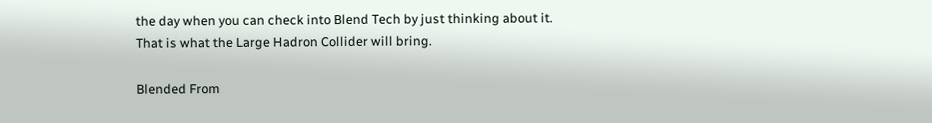the day when you can check into Blend Tech by just thinking about it. That is what the Large Hadron Collider will bring.

Blended From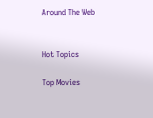Around The Web


Hot Topics

Top Movies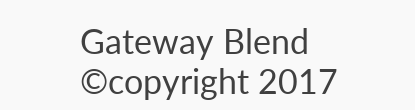Gateway Blend ©copyright 2017